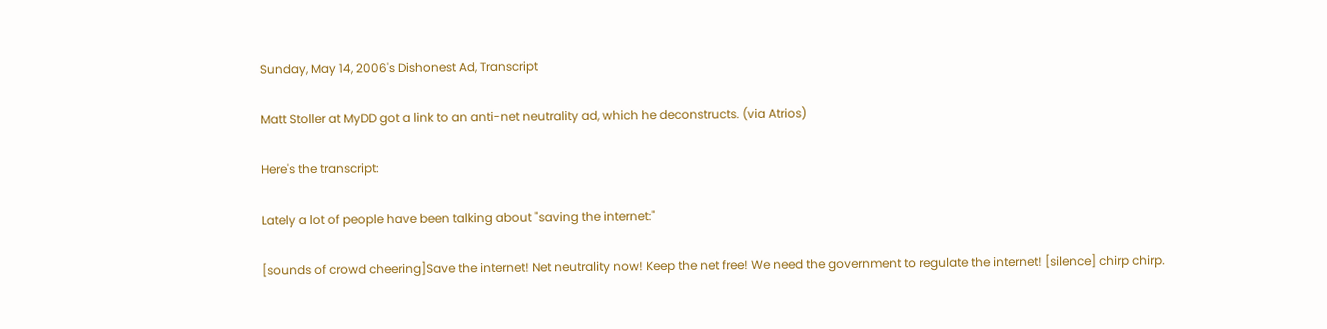Sunday, May 14, 2006's Dishonest Ad, Transcript

Matt Stoller at MyDD got a link to an anti-net neutrality ad, which he deconstructs. (via Atrios)

Here's the transcript:

Lately a lot of people have been talking about "saving the internet:"

[sounds of crowd cheering]Save the internet! Net neutrality now! Keep the net free! We need the government to regulate the internet! [silence] chirp chirp.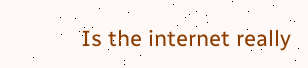Is the internet really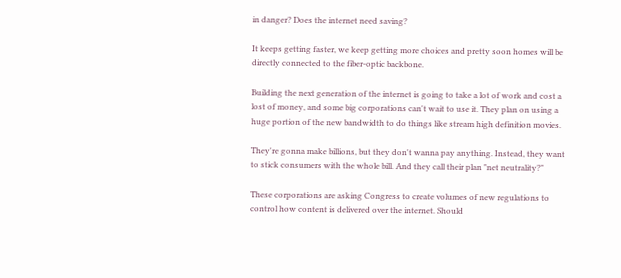in danger? Does the internet need saving?

It keeps getting faster, we keep getting more choices and pretty soon homes will be directly connected to the fiber-optic backbone.

Building the next generation of the internet is going to take a lot of work and cost a lost of money, and some big corporations can't wait to use it. They plan on using a huge portion of the new bandwidth to do things like stream high definition movies.

They're gonna make billions, but they don't wanna pay anything. Instead, they want to stick consumers with the whole bill. And they call their plan "net neutrality?"

These corporations are asking Congress to create volumes of new regulations to control how content is delivered over the internet. Should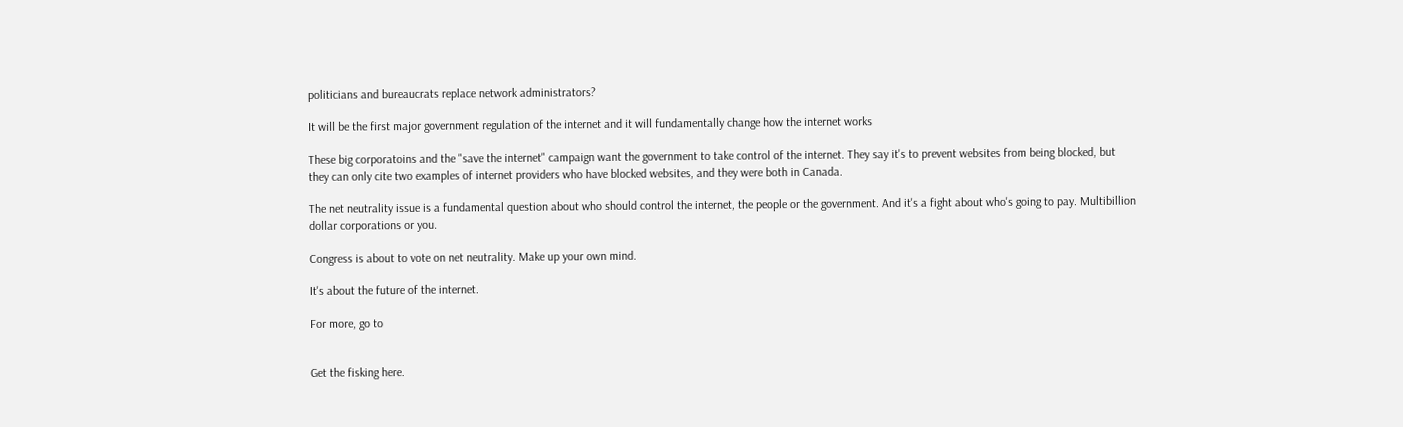politicians and bureaucrats replace network administrators?

It will be the first major government regulation of the internet and it will fundamentally change how the internet works

These big corporatoins and the "save the internet" campaign want the government to take control of the internet. They say it's to prevent websites from being blocked, but they can only cite two examples of internet providers who have blocked websites, and they were both in Canada.

The net neutrality issue is a fundamental question about who should control the internet, the people or the government. And it's a fight about who's going to pay. Multibillion dollar corporations or you.

Congress is about to vote on net neutrality. Make up your own mind.

It's about the future of the internet.

For more, go to


Get the fisking here.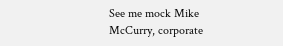See me mock Mike McCurry, corporate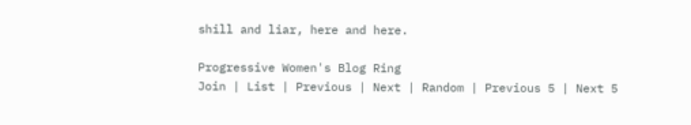shill and liar, here and here.

Progressive Women's Blog Ring
Join | List | Previous | Next | Random | Previous 5 | Next 5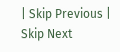| Skip Previous | Skip Next